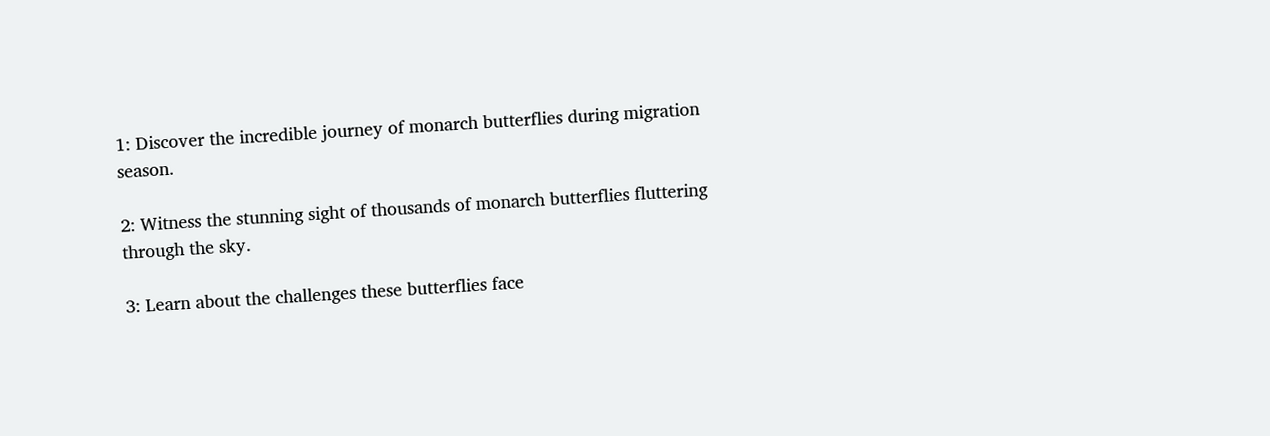1: Discover the incredible journey of monarch butterflies during migration season.

2: Witness the stunning sight of thousands of monarch butterflies fluttering through the sky.

3: Learn about the challenges these butterflies face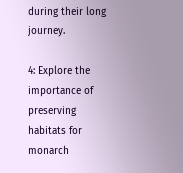during their long journey.

4: Explore the importance of preserving habitats for monarch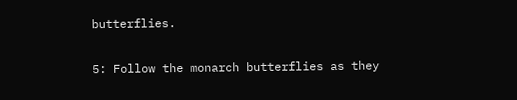butterflies.

5: Follow the monarch butterflies as they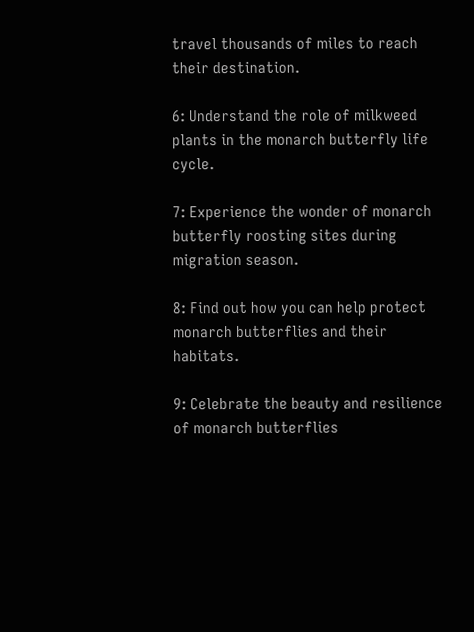travel thousands of miles to reach their destination.

6: Understand the role of milkweed plants in the monarch butterfly life cycle.

7: Experience the wonder of monarch butterfly roosting sites during migration season.

8: Find out how you can help protect monarch butterflies and their habitats.

9: Celebrate the beauty and resilience of monarch butterflies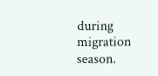during migration season.